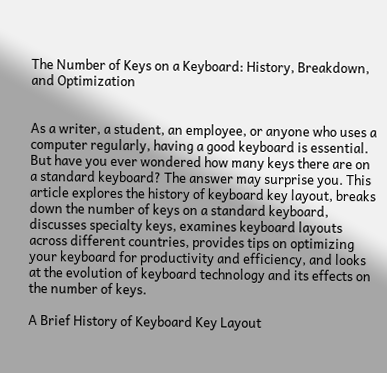The Number of Keys on a Keyboard: History, Breakdown, and Optimization


As a writer, a student, an employee, or anyone who uses a computer regularly, having a good keyboard is essential. But have you ever wondered how many keys there are on a standard keyboard? The answer may surprise you. This article explores the history of keyboard key layout, breaks down the number of keys on a standard keyboard, discusses specialty keys, examines keyboard layouts across different countries, provides tips on optimizing your keyboard for productivity and efficiency, and looks at the evolution of keyboard technology and its effects on the number of keys.

A Brief History of Keyboard Key Layout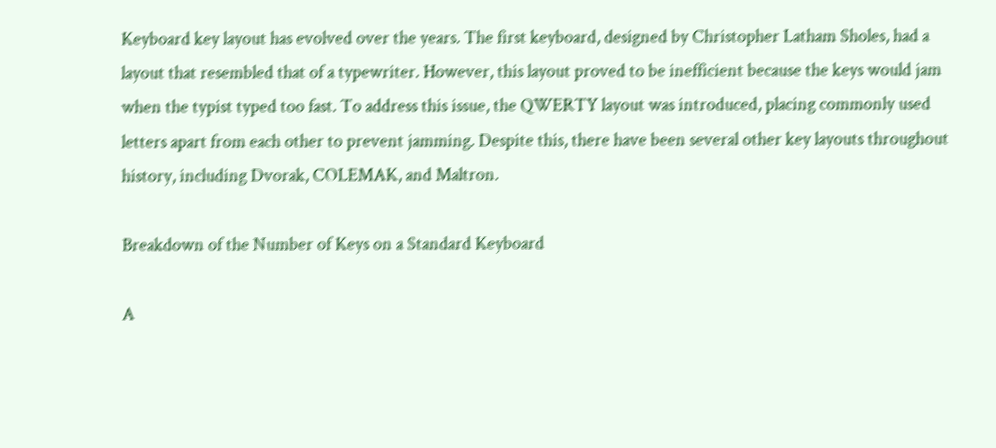Keyboard key layout has evolved over the years. The first keyboard, designed by Christopher Latham Sholes, had a layout that resembled that of a typewriter. However, this layout proved to be inefficient because the keys would jam when the typist typed too fast. To address this issue, the QWERTY layout was introduced, placing commonly used letters apart from each other to prevent jamming. Despite this, there have been several other key layouts throughout history, including Dvorak, COLEMAK, and Maltron.

Breakdown of the Number of Keys on a Standard Keyboard

A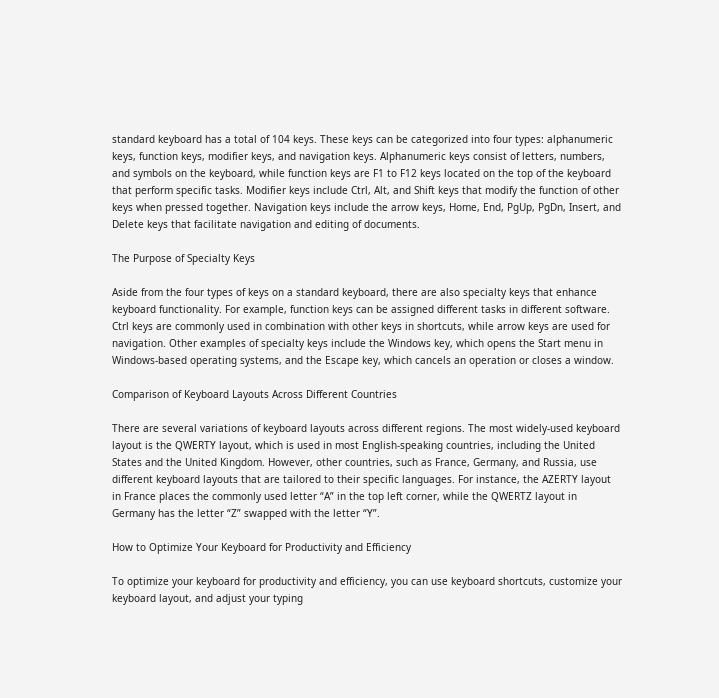standard keyboard has a total of 104 keys. These keys can be categorized into four types: alphanumeric keys, function keys, modifier keys, and navigation keys. Alphanumeric keys consist of letters, numbers, and symbols on the keyboard, while function keys are F1 to F12 keys located on the top of the keyboard that perform specific tasks. Modifier keys include Ctrl, Alt, and Shift keys that modify the function of other keys when pressed together. Navigation keys include the arrow keys, Home, End, PgUp, PgDn, Insert, and Delete keys that facilitate navigation and editing of documents.

The Purpose of Specialty Keys

Aside from the four types of keys on a standard keyboard, there are also specialty keys that enhance keyboard functionality. For example, function keys can be assigned different tasks in different software. Ctrl keys are commonly used in combination with other keys in shortcuts, while arrow keys are used for navigation. Other examples of specialty keys include the Windows key, which opens the Start menu in Windows-based operating systems, and the Escape key, which cancels an operation or closes a window.

Comparison of Keyboard Layouts Across Different Countries

There are several variations of keyboard layouts across different regions. The most widely-used keyboard layout is the QWERTY layout, which is used in most English-speaking countries, including the United States and the United Kingdom. However, other countries, such as France, Germany, and Russia, use different keyboard layouts that are tailored to their specific languages. For instance, the AZERTY layout in France places the commonly used letter “A” in the top left corner, while the QWERTZ layout in Germany has the letter “Z” swapped with the letter “Y”.

How to Optimize Your Keyboard for Productivity and Efficiency

To optimize your keyboard for productivity and efficiency, you can use keyboard shortcuts, customize your keyboard layout, and adjust your typing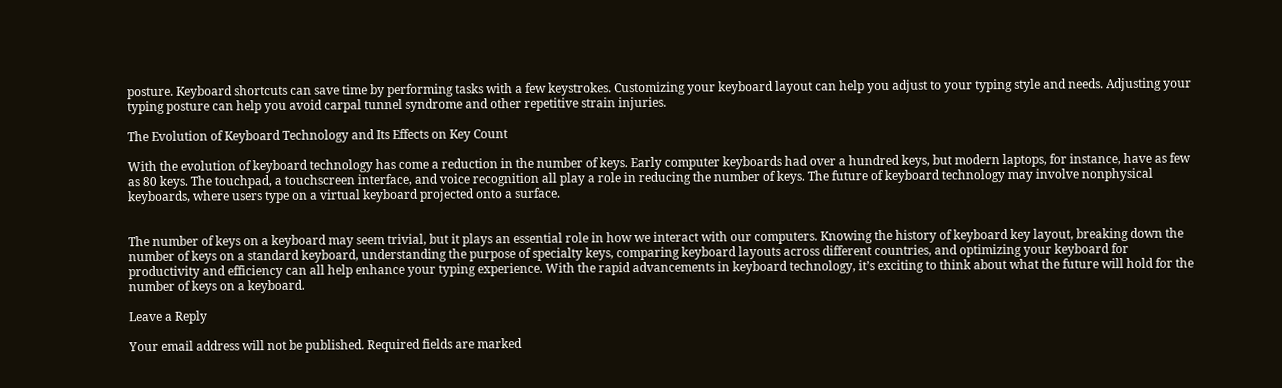posture. Keyboard shortcuts can save time by performing tasks with a few keystrokes. Customizing your keyboard layout can help you adjust to your typing style and needs. Adjusting your typing posture can help you avoid carpal tunnel syndrome and other repetitive strain injuries.

The Evolution of Keyboard Technology and Its Effects on Key Count

With the evolution of keyboard technology has come a reduction in the number of keys. Early computer keyboards had over a hundred keys, but modern laptops, for instance, have as few as 80 keys. The touchpad, a touchscreen interface, and voice recognition all play a role in reducing the number of keys. The future of keyboard technology may involve nonphysical keyboards, where users type on a virtual keyboard projected onto a surface.


The number of keys on a keyboard may seem trivial, but it plays an essential role in how we interact with our computers. Knowing the history of keyboard key layout, breaking down the number of keys on a standard keyboard, understanding the purpose of specialty keys, comparing keyboard layouts across different countries, and optimizing your keyboard for productivity and efficiency can all help enhance your typing experience. With the rapid advancements in keyboard technology, it’s exciting to think about what the future will hold for the number of keys on a keyboard.

Leave a Reply

Your email address will not be published. Required fields are marked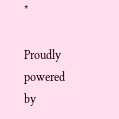*

Proudly powered by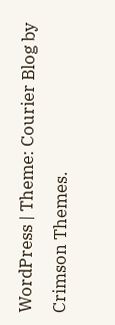WordPress | Theme: Courier Blog by Crimson Themes.